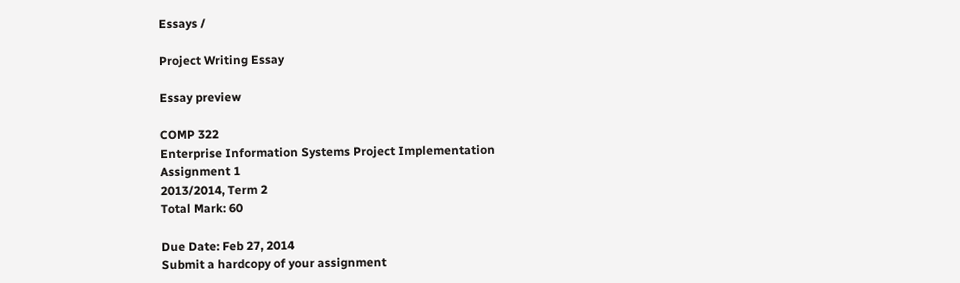Essays /

Project Writing Essay

Essay preview

COMP 322
Enterprise Information Systems Project Implementation
Assignment 1
2013/2014, Term 2
Total Mark: 60

Due Date: Feb 27, 2014
Submit a hardcopy of your assignment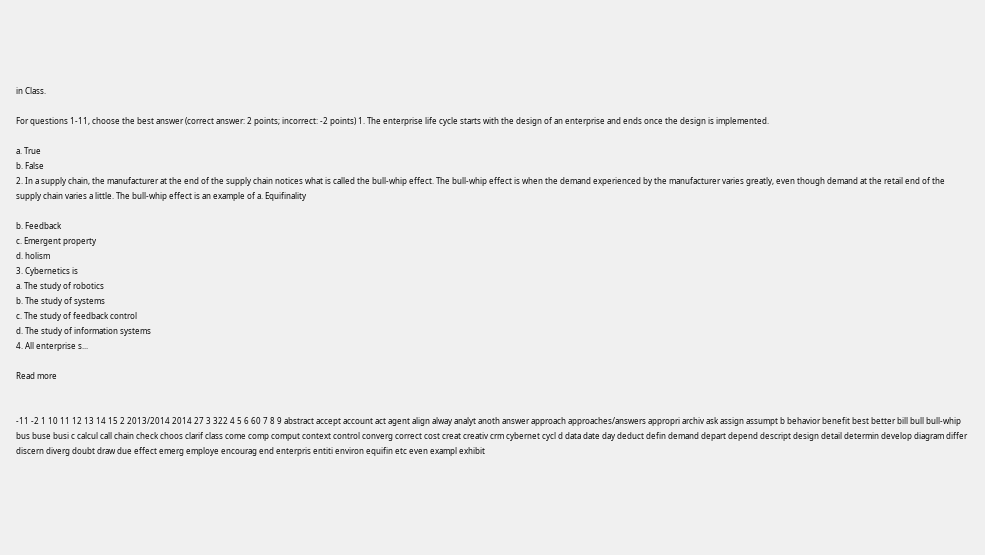in Class.

For questions 1-11, choose the best answer (correct answer: 2 points; incorrect: -2 points) 1. The enterprise life cycle starts with the design of an enterprise and ends once the design is implemented.

a. True
b. False
2. In a supply chain, the manufacturer at the end of the supply chain notices what is called the bull-whip effect. The bull-whip effect is when the demand experienced by the manufacturer varies greatly, even though demand at the retail end of the supply chain varies a little. The bull-whip effect is an example of a. Equifinality

b. Feedback
c. Emergent property
d. holism
3. Cybernetics is
a. The study of robotics
b. The study of systems
c. The study of feedback control
d. The study of information systems
4. All enterprise s...

Read more


-11 -2 1 10 11 12 13 14 15 2 2013/2014 2014 27 3 322 4 5 6 60 7 8 9 abstract accept account act agent align alway analyt anoth answer approach approaches/answers appropri archiv ask assign assumpt b behavior benefit best better bill bull bull-whip bus buse busi c calcul call chain check choos clarif class come comp comput context control converg correct cost creat creativ crm cybernet cycl d data date day deduct defin demand depart depend descript design detail determin develop diagram differ discern diverg doubt draw due effect emerg employe encourag end enterpris entiti environ equifin etc even exampl exhibit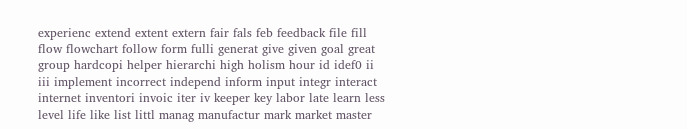experienc extend extent extern fair fals feb feedback file fill flow flowchart follow form fulli generat give given goal great group hardcopi helper hierarchi high holism hour id idef0 ii iii implement incorrect independ inform input integr interact internet inventori invoic iter iv keeper key labor late learn less level life like list littl manag manufactur mark market master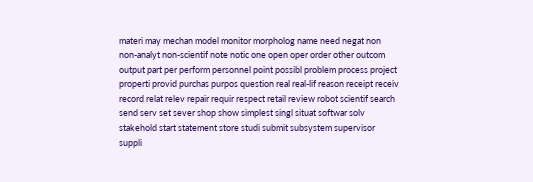materi may mechan model monitor morpholog name need negat non non-analyt non-scientif note notic one open oper order other outcom output part per perform personnel point possibl problem process project properti provid purchas purpos question real real-lif reason receipt receiv record relat relev repair requir respect retail review robot scientif search send serv set sever shop show simplest singl situat softwar solv stakehold start statement store studi submit subsystem supervisor suppli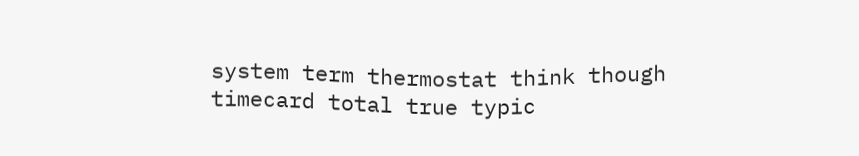system term thermostat think though timecard total true typic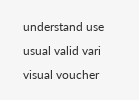understand use usual valid vari visual voucher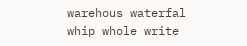warehous waterfal whip whole write